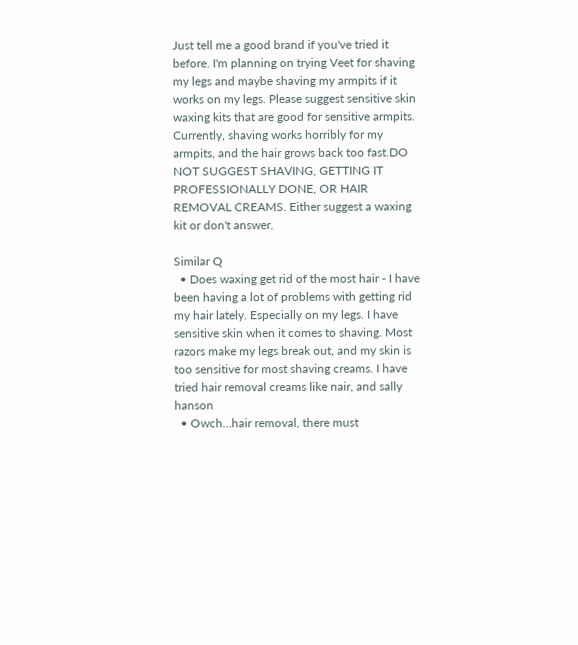Just tell me a good brand if you've tried it before. I'm planning on trying Veet for shaving my legs and maybe shaving my armpits if it works on my legs. Please suggest sensitive skin waxing kits that are good for sensitive armpits. Currently, shaving works horribly for my armpits, and the hair grows back too fast.DO NOT SUGGEST SHAVING, GETTING IT PROFESSIONALLY DONE, OR HAIR REMOVAL CREAMS. Either suggest a waxing kit or don't answer.

Similar Q
  • Does waxing get rid of the most hair - I have been having a lot of problems with getting rid my hair lately. Especially on my legs. I have sensitive skin when it comes to shaving. Most razors make my legs break out, and my skin is too sensitive for most shaving creams. I have tried hair removal creams like nair, and sally hanson
  • Owch…hair removal, there must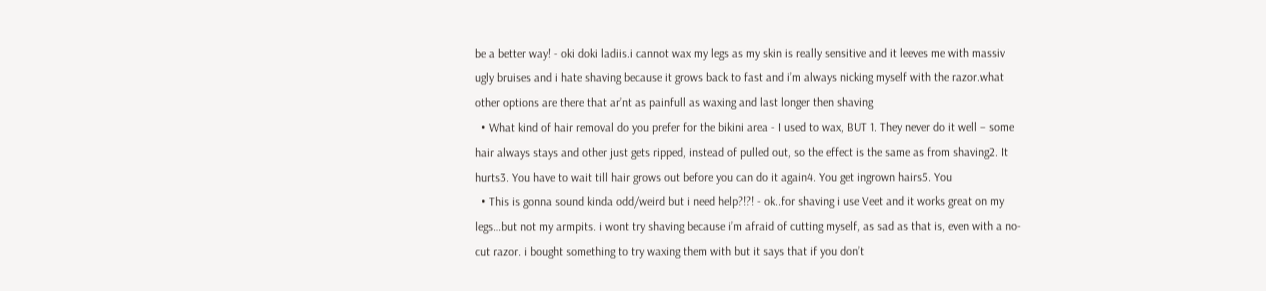be a better way! - oki doki ladiis.i cannot wax my legs as my skin is really sensitive and it leeves me with massiv ugly bruises and i hate shaving because it grows back to fast and i’m always nicking myself with the razor.what other options are there that ar’nt as painfull as waxing and last longer then shaving
  • What kind of hair removal do you prefer for the bikini area - I used to wax, BUT 1. They never do it well – some hair always stays and other just gets ripped, instead of pulled out, so the effect is the same as from shaving2. It hurts3. You have to wait till hair grows out before you can do it again4. You get ingrown hairs5. You
  • This is gonna sound kinda odd/weird but i need help?!?! - ok..for shaving i use Veet and it works great on my legs…but not my armpits. i wont try shaving because i’m afraid of cutting myself, as sad as that is, even with a no-cut razor. i bought something to try waxing them with but it says that if you don’t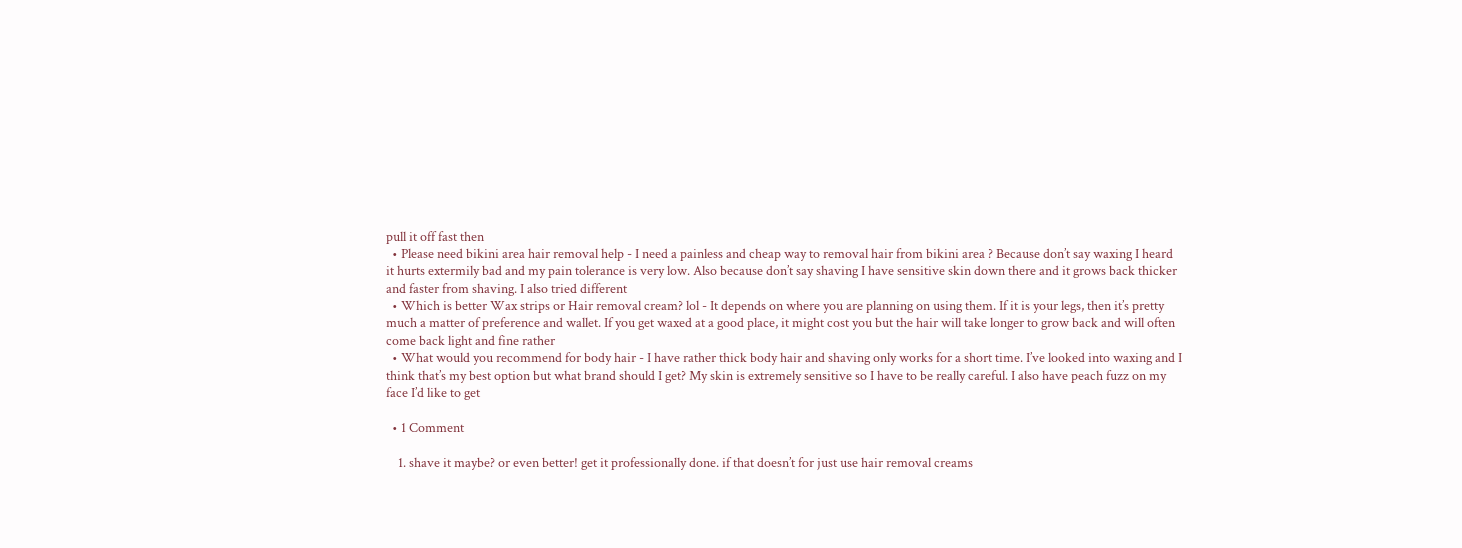pull it off fast then
  • Please need bikini area hair removal help - I need a painless and cheap way to removal hair from bikini area ? Because don’t say waxing I heard it hurts extermily bad and my pain tolerance is very low. Also because don’t say shaving I have sensitive skin down there and it grows back thicker and faster from shaving. I also tried different
  • Which is better Wax strips or Hair removal cream? lol - It depends on where you are planning on using them. If it is your legs, then it’s pretty much a matter of preference and wallet. If you get waxed at a good place, it might cost you but the hair will take longer to grow back and will often come back light and fine rather
  • What would you recommend for body hair - I have rather thick body hair and shaving only works for a short time. I’ve looked into waxing and I think that’s my best option but what brand should I get? My skin is extremely sensitive so I have to be really careful. I also have peach fuzz on my face I’d like to get

  • 1 Comment

    1. shave it maybe? or even better! get it professionally done. if that doesn’t for just use hair removal creams